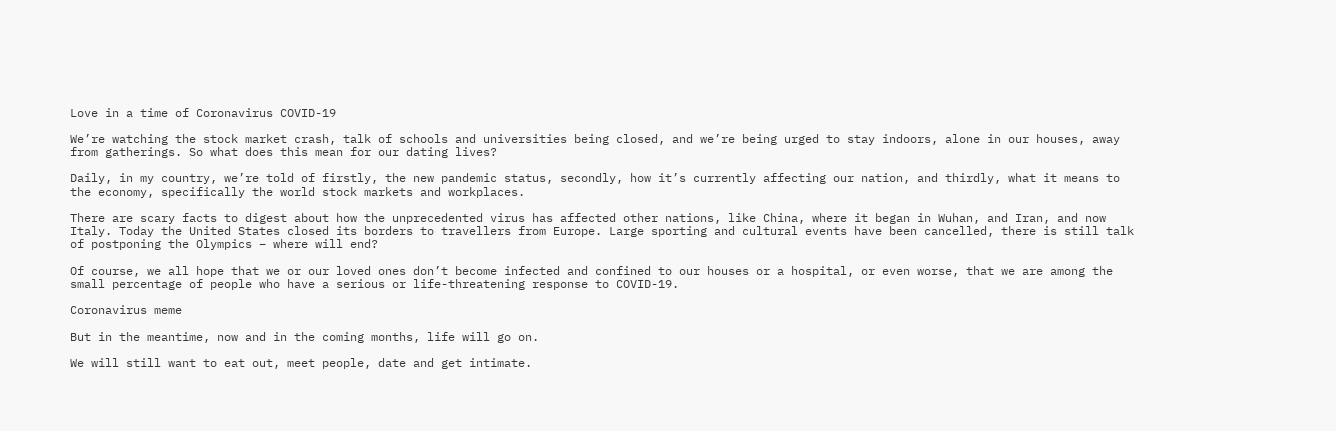Love in a time of Coronavirus COVID-19

We’re watching the stock market crash, talk of schools and universities being closed, and we’re being urged to stay indoors, alone in our houses, away from gatherings. So what does this mean for our dating lives?

Daily, in my country, we’re told of firstly, the new pandemic status, secondly, how it’s currently affecting our nation, and thirdly, what it means to the economy, specifically the world stock markets and workplaces.

There are scary facts to digest about how the unprecedented virus has affected other nations, like China, where it began in Wuhan, and Iran, and now Italy. Today the United States closed its borders to travellers from Europe. Large sporting and cultural events have been cancelled, there is still talk of postponing the Olympics – where will end?

Of course, we all hope that we or our loved ones don’t become infected and confined to our houses or a hospital, or even worse, that we are among the small percentage of people who have a serious or life-threatening response to COVID-19.

Coronavirus meme

But in the meantime, now and in the coming months, life will go on.

We will still want to eat out, meet people, date and get intimate.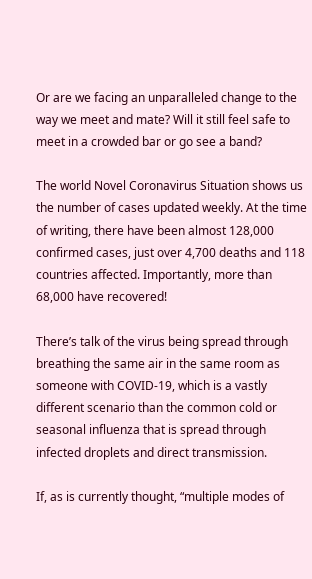Or are we facing an unparalleled change to the way we meet and mate? Will it still feel safe to meet in a crowded bar or go see a band?

The world Novel Coronavirus Situation shows us the number of cases updated weekly. At the time of writing, there have been almost 128,000 confirmed cases, just over 4,700 deaths and 118 countries affected. Importantly, more than 68,000 have recovered!

There’s talk of the virus being spread through breathing the same air in the same room as someone with COVID-19, which is a vastly different scenario than the common cold or seasonal influenza that is spread through infected droplets and direct transmission.

If, as is currently thought, “multiple modes of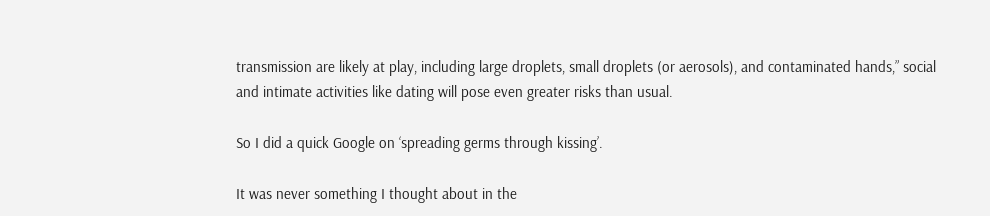transmission are likely at play, including large droplets, small droplets (or aerosols), and contaminated hands,” social and intimate activities like dating will pose even greater risks than usual.

So I did a quick Google on ‘spreading germs through kissing’.

It was never something I thought about in the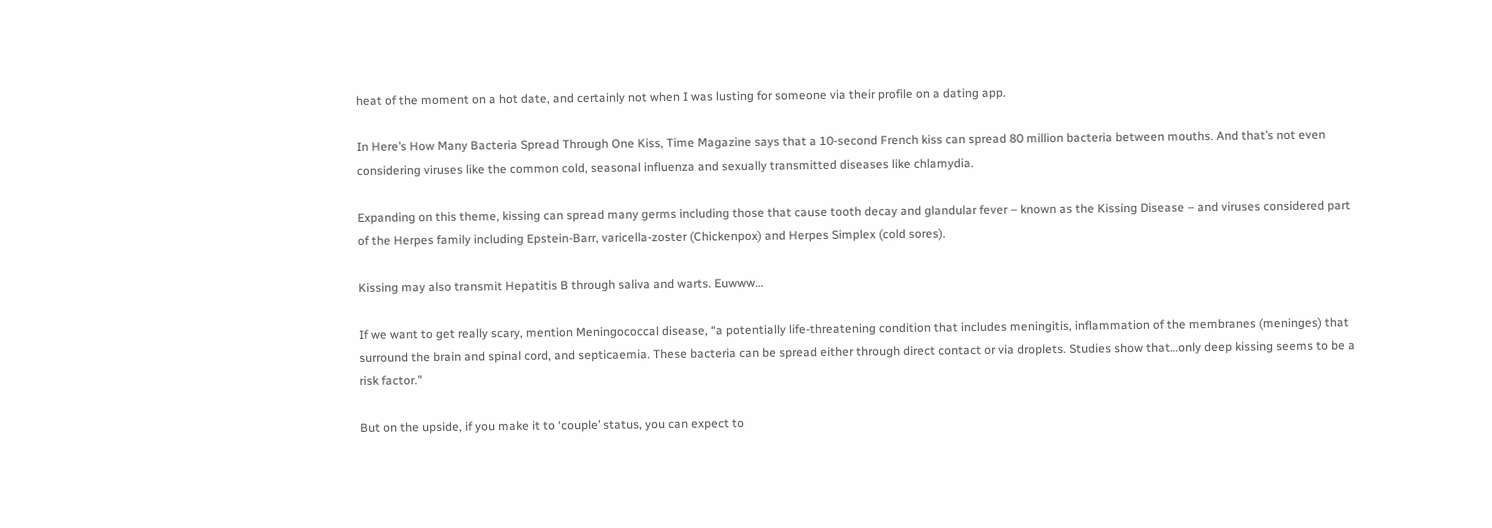heat of the moment on a hot date, and certainly not when I was lusting for someone via their profile on a dating app.

In Here’s How Many Bacteria Spread Through One Kiss, Time Magazine says that a 10-second French kiss can spread 80 million bacteria between mouths. And that’s not even considering viruses like the common cold, seasonal influenza and sexually transmitted diseases like chlamydia.

Expanding on this theme, kissing can spread many germs including those that cause tooth decay and glandular fever – known as the Kissing Disease – and viruses considered part of the Herpes family including Epstein-Barr, varicella-zoster (Chickenpox) and Herpes Simplex (cold sores).

Kissing may also transmit Hepatitis B through saliva and warts. Euwww…

If we want to get really scary, mention Meningococcal disease, “a potentially life-threatening condition that includes meningitis, inflammation of the membranes (meninges) that surround the brain and spinal cord, and septicaemia. These bacteria can be spread either through direct contact or via droplets. Studies show that…only deep kissing seems to be a risk factor.”

But on the upside, if you make it to ‘couple’ status, you can expect to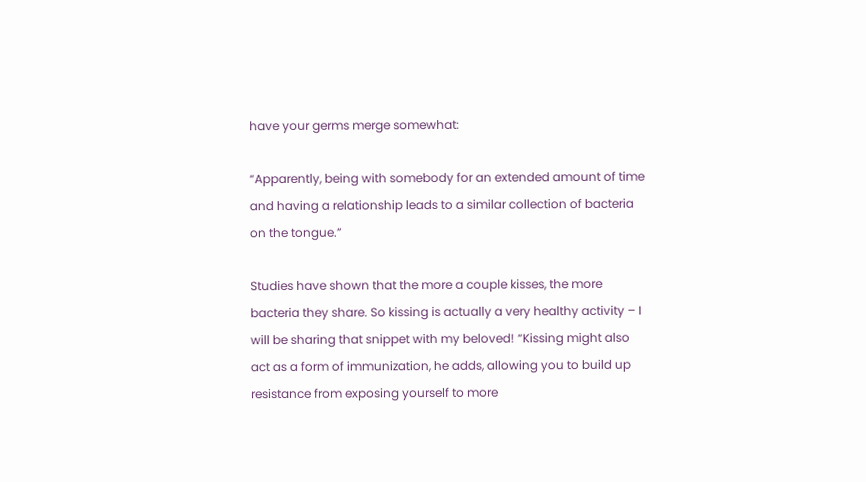have your germs merge somewhat:

“Apparently, being with somebody for an extended amount of time and having a relationship leads to a similar collection of bacteria on the tongue.”

Studies have shown that the more a couple kisses, the more bacteria they share. So kissing is actually a very healthy activity – I will be sharing that snippet with my beloved! “Kissing might also act as a form of immunization, he adds, allowing you to build up resistance from exposing yourself to more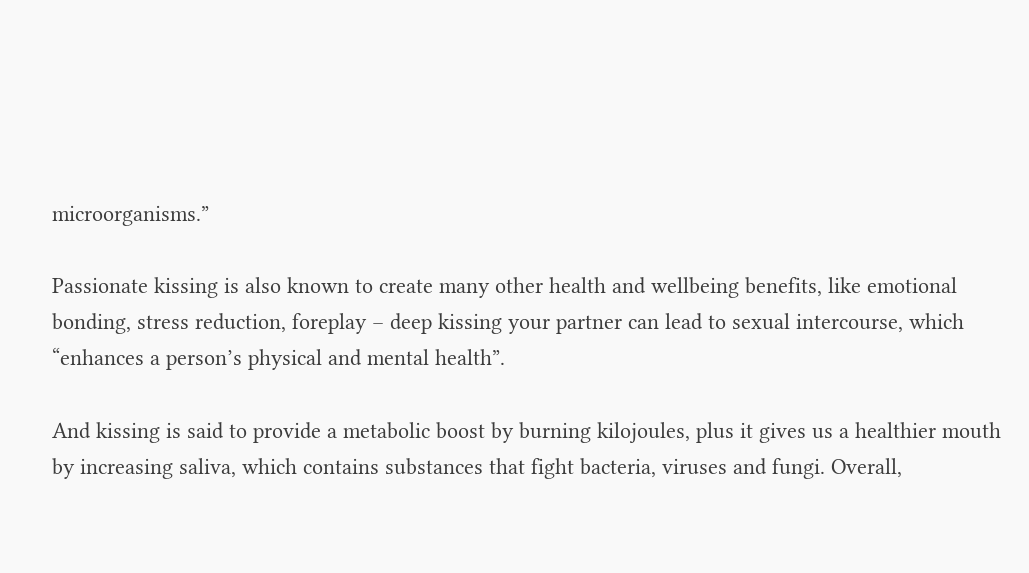microorganisms.”

Passionate kissing is also known to create many other health and wellbeing benefits, like emotional bonding, stress reduction, foreplay – deep kissing your partner can lead to sexual intercourse, which “enhances a person’s physical and mental health”.

And kissing is said to provide a metabolic boost by burning kilojoules, plus it gives us a healthier mouth by increasing saliva, which contains substances that fight bacteria, viruses and fungi. Overall,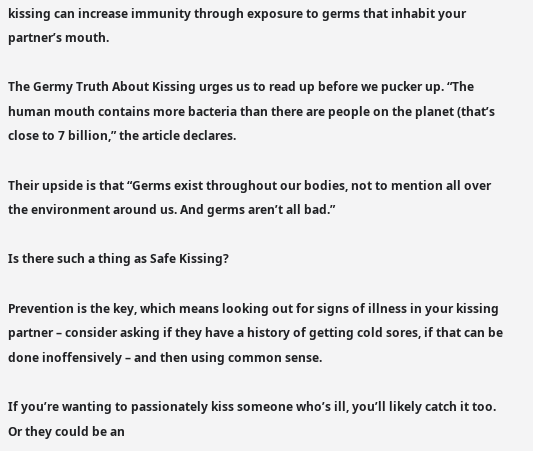kissing can increase immunity through exposure to germs that inhabit your partner’s mouth.

The Germy Truth About Kissing urges us to read up before we pucker up. “The human mouth contains more bacteria than there are people on the planet (that’s close to 7 billion,” the article declares.

Their upside is that “Germs exist throughout our bodies, not to mention all over the environment around us. And germs aren’t all bad.”

Is there such a thing as Safe Kissing?

Prevention is the key, which means looking out for signs of illness in your kissing partner – consider asking if they have a history of getting cold sores, if that can be done inoffensively – and then using common sense.

If you’re wanting to passionately kiss someone who’s ill, you’ll likely catch it too. Or they could be an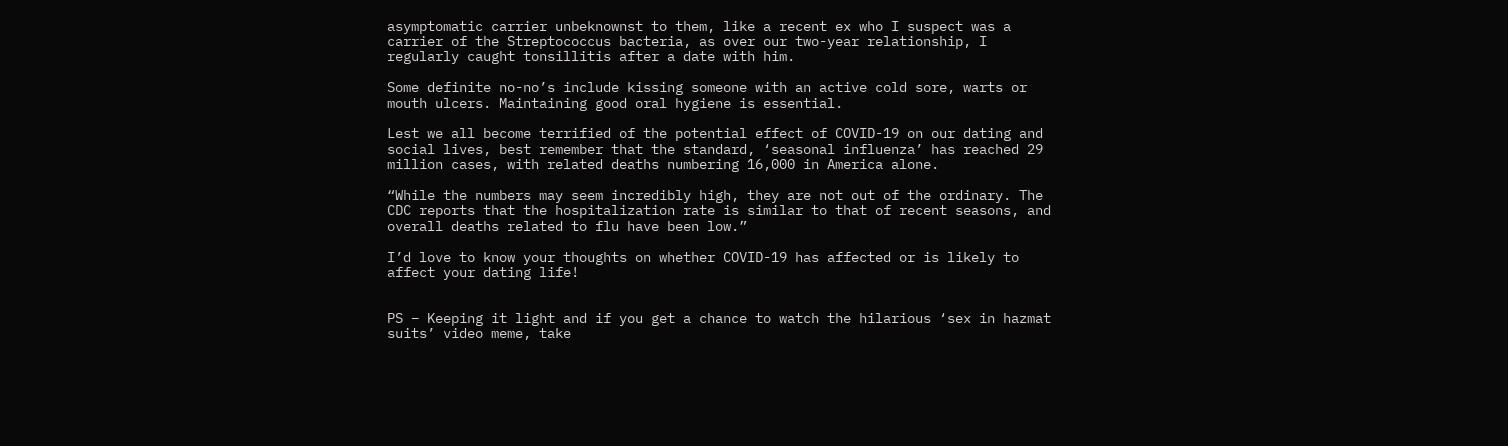asymptomatic carrier unbeknownst to them, like a recent ex who I suspect was a carrier of the Streptococcus bacteria, as over our two-year relationship, I regularly caught tonsillitis after a date with him.

Some definite no-no’s include kissing someone with an active cold sore, warts or mouth ulcers. Maintaining good oral hygiene is essential.

Lest we all become terrified of the potential effect of COVID-19 on our dating and social lives, best remember that the standard, ‘seasonal influenza’ has reached 29 million cases, with related deaths numbering 16,000 in America alone.

“While the numbers may seem incredibly high, they are not out of the ordinary. The CDC reports that the hospitalization rate is similar to that of recent seasons, and overall deaths related to flu have been low.”

I’d love to know your thoughts on whether COVID-19 has affected or is likely to affect your dating life!


PS – Keeping it light and if you get a chance to watch the hilarious ‘sex in hazmat suits’ video meme, take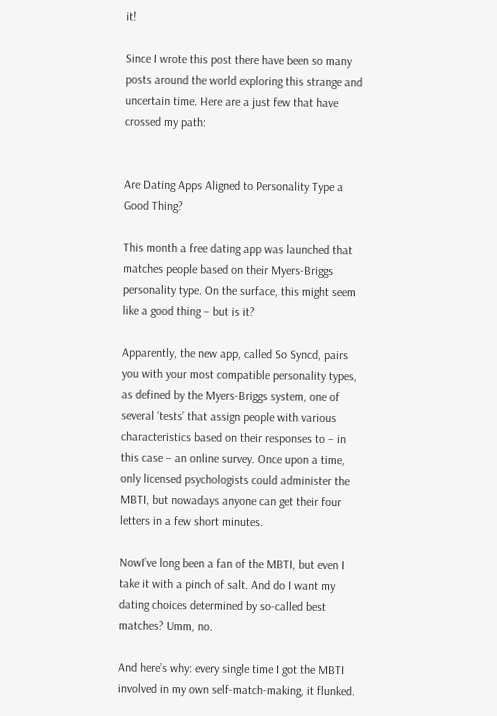it!

Since I wrote this post there have been so many posts around the world exploring this strange and uncertain time. Here are a just few that have crossed my path:


Are Dating Apps Aligned to Personality Type a Good Thing?

This month a free dating app was launched that matches people based on their Myers-Briggs personality type. On the surface, this might seem like a good thing – but is it?

Apparently, the new app, called So Syncd, pairs you with your most compatible personality types, as defined by the Myers-Briggs system, one of several ‘tests’ that assign people with various characteristics based on their responses to – in this case – an online survey. Once upon a time, only licensed psychologists could administer the MBTI, but nowadays anyone can get their four letters in a few short minutes.

NowI’ve long been a fan of the MBTI, but even I take it with a pinch of salt. And do I want my dating choices determined by so-called best matches? Umm, no.

And here’s why: every single time I got the MBTI involved in my own self-match-making, it flunked.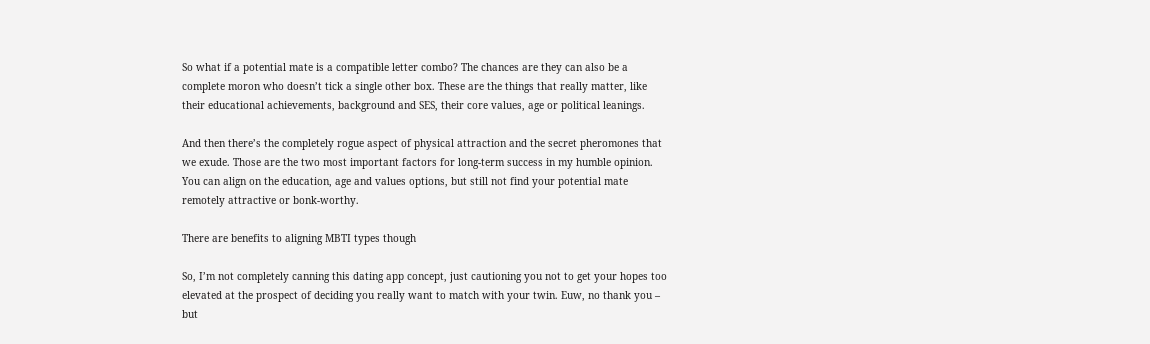So what if a potential mate is a compatible letter combo? The chances are they can also be a complete moron who doesn’t tick a single other box. These are the things that really matter, like their educational achievements, background and SES, their core values, age or political leanings.

And then there’s the completely rogue aspect of physical attraction and the secret pheromones that we exude. Those are the two most important factors for long-term success in my humble opinion. You can align on the education, age and values options, but still not find your potential mate remotely attractive or bonk-worthy.

There are benefits to aligning MBTI types though

So, I’m not completely canning this dating app concept, just cautioning you not to get your hopes too elevated at the prospect of deciding you really want to match with your twin. Euw, no thank you – but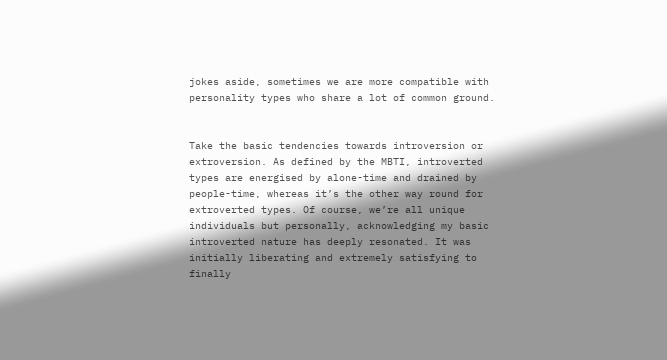jokes aside, sometimes we are more compatible with personality types who share a lot of common ground.


Take the basic tendencies towards introversion or extroversion. As defined by the MBTI, introverted types are energised by alone-time and drained by people-time, whereas it’s the other way round for extroverted types. Of course, we’re all unique individuals but personally, acknowledging my basic introverted nature has deeply resonated. It was initially liberating and extremely satisfying to finally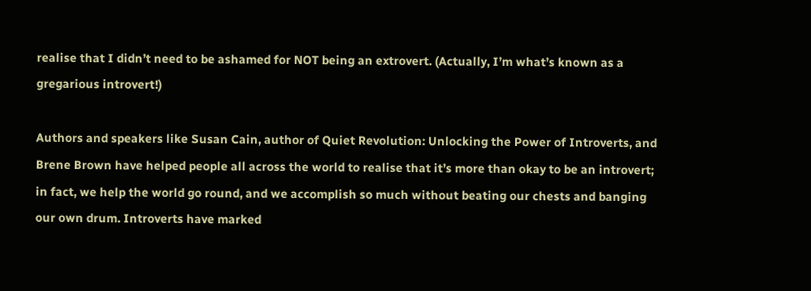realise that I didn’t need to be ashamed for NOT being an extrovert. (Actually, I’m what’s known as a gregarious introvert!)

Authors and speakers like Susan Cain, author of Quiet Revolution: Unlocking the Power of Introverts, and Brene Brown have helped people all across the world to realise that it’s more than okay to be an introvert; in fact, we help the world go round, and we accomplish so much without beating our chests and banging our own drum. Introverts have marked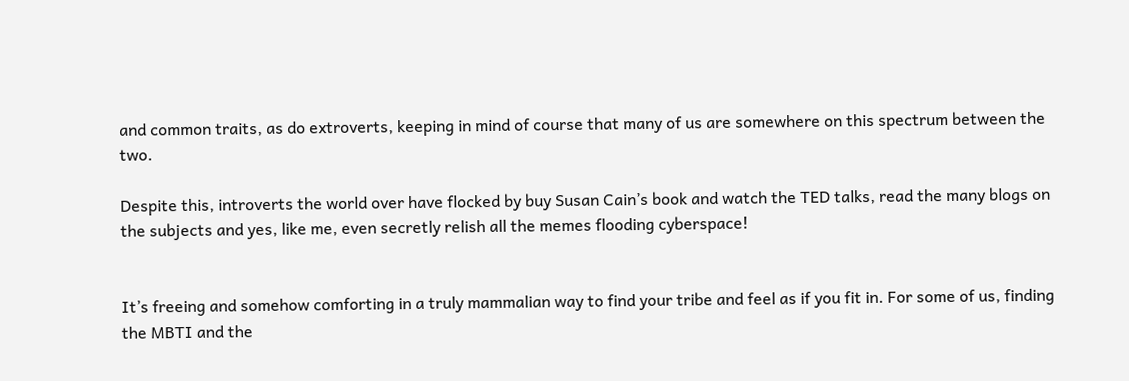and common traits, as do extroverts, keeping in mind of course that many of us are somewhere on this spectrum between the two.

Despite this, introverts the world over have flocked by buy Susan Cain’s book and watch the TED talks, read the many blogs on the subjects and yes, like me, even secretly relish all the memes flooding cyberspace!


It’s freeing and somehow comforting in a truly mammalian way to find your tribe and feel as if you fit in. For some of us, finding the MBTI and the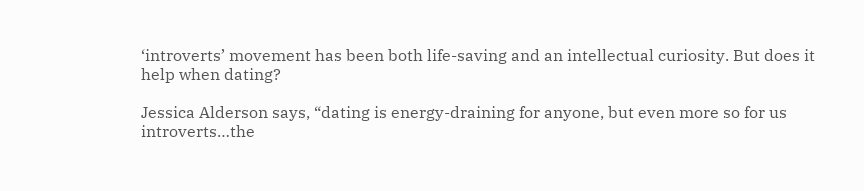‘introverts’ movement has been both life-saving and an intellectual curiosity. But does it help when dating?

Jessica Alderson says, “dating is energy-draining for anyone, but even more so for us introverts…the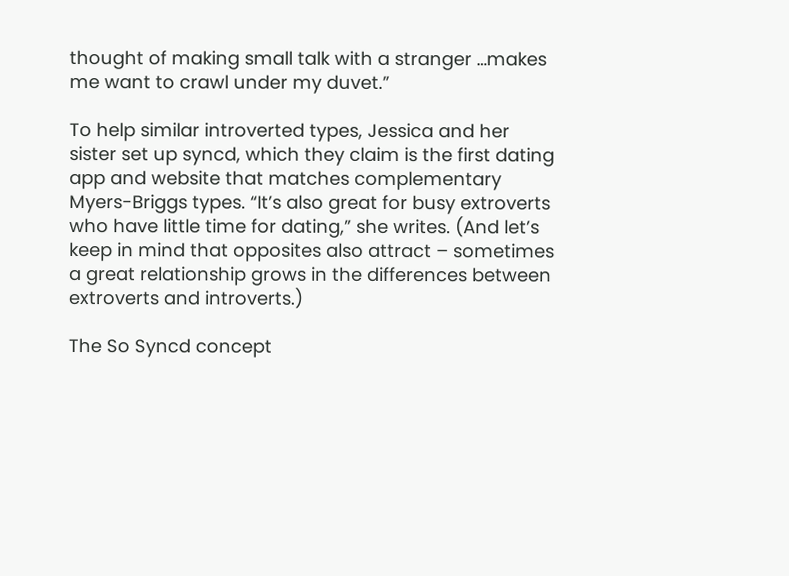thought of making small talk with a stranger …makes me want to crawl under my duvet.”

To help similar introverted types, Jessica and her sister set up syncd, which they claim is the first dating app and website that matches complementary Myers-Briggs types. “It’s also great for busy extroverts who have little time for dating,” she writes. (And let’s keep in mind that opposites also attract – sometimes a great relationship grows in the differences between extroverts and introverts.)

The So Syncd concept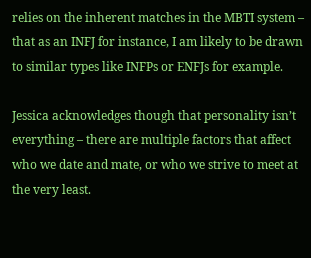relies on the inherent matches in the MBTI system – that as an INFJ for instance, I am likely to be drawn to similar types like INFPs or ENFJs for example.

Jessica acknowledges though that personality isn’t everything – there are multiple factors that affect who we date and mate, or who we strive to meet at the very least.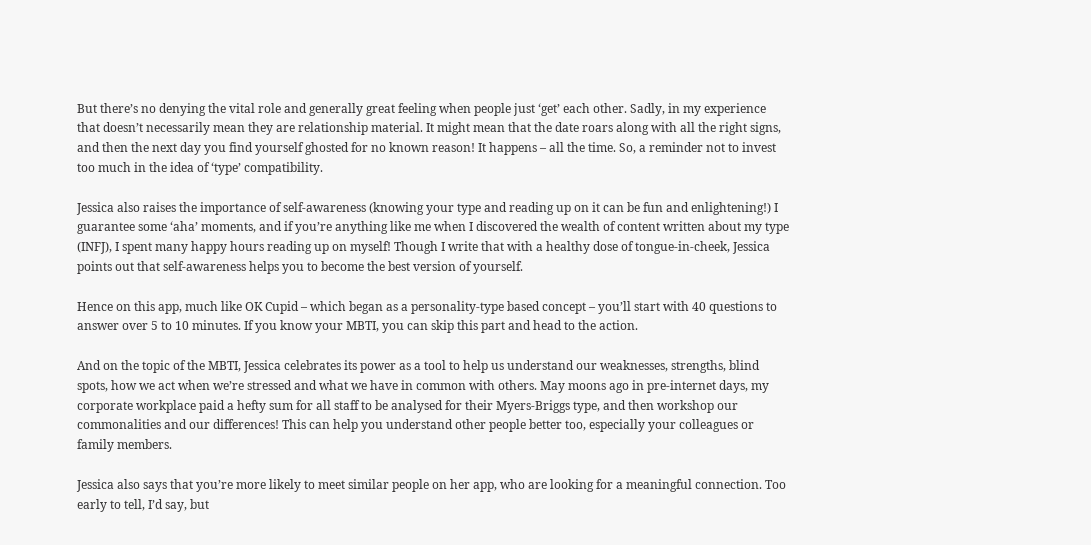But there’s no denying the vital role and generally great feeling when people just ‘get’ each other. Sadly, in my experience that doesn’t necessarily mean they are relationship material. It might mean that the date roars along with all the right signs, and then the next day you find yourself ghosted for no known reason! It happens – all the time. So, a reminder not to invest too much in the idea of ‘type’ compatibility.

Jessica also raises the importance of self-awareness (knowing your type and reading up on it can be fun and enlightening!) I guarantee some ‘aha’ moments, and if you’re anything like me when I discovered the wealth of content written about my type (INFJ), I spent many happy hours reading up on myself! Though I write that with a healthy dose of tongue-in-cheek, Jessica points out that self-awareness helps you to become the best version of yourself.

Hence on this app, much like OK Cupid – which began as a personality-type based concept – you’ll start with 40 questions to answer over 5 to 10 minutes. If you know your MBTI, you can skip this part and head to the action.

And on the topic of the MBTI, Jessica celebrates its power as a tool to help us understand our weaknesses, strengths, blind spots, how we act when we’re stressed and what we have in common with others. May moons ago in pre-internet days, my corporate workplace paid a hefty sum for all staff to be analysed for their Myers-Briggs type, and then workshop our commonalities and our differences! This can help you understand other people better too, especially your colleagues or family members.

Jessica also says that you’re more likely to meet similar people on her app, who are looking for a meaningful connection. Too early to tell, I’d say, but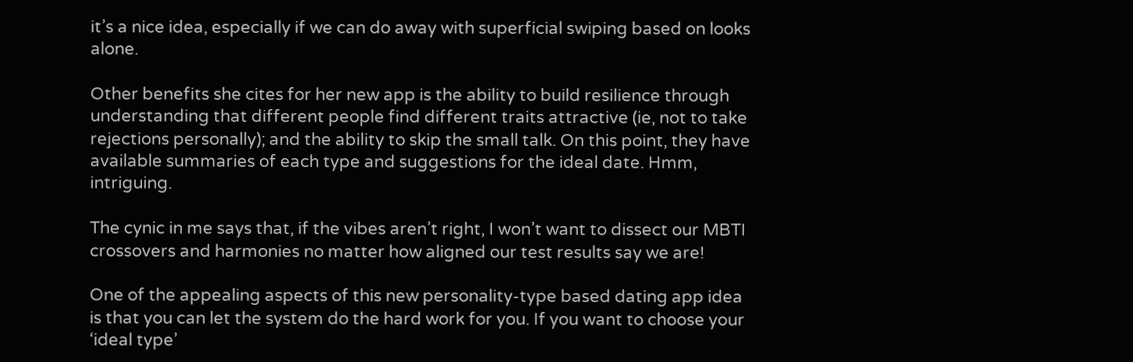it’s a nice idea, especially if we can do away with superficial swiping based on looks alone.

Other benefits she cites for her new app is the ability to build resilience through understanding that different people find different traits attractive (ie, not to take rejections personally); and the ability to skip the small talk. On this point, they have available summaries of each type and suggestions for the ideal date. Hmm, intriguing.

The cynic in me says that, if the vibes aren’t right, I won’t want to dissect our MBTI crossovers and harmonies no matter how aligned our test results say we are!

One of the appealing aspects of this new personality-type based dating app idea is that you can let the system do the hard work for you. If you want to choose your ‘ideal type’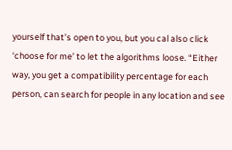yourself that’s open to you, but you cal also click ‘choose for me’ to let the algorithms loose. “Either way, you get a compatibility percentage for each person, can search for people in any location and see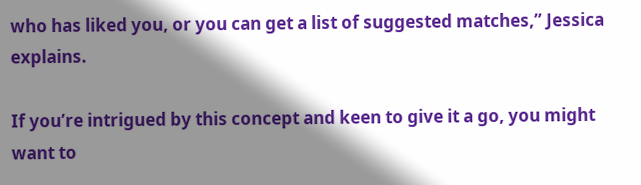who has liked you, or you can get a list of suggested matches,” Jessica explains.

If you’re intrigued by this concept and keen to give it a go, you might want to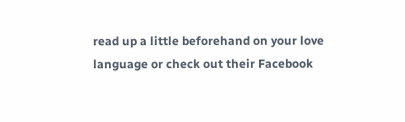read up a little beforehand on your love language or check out their Facebook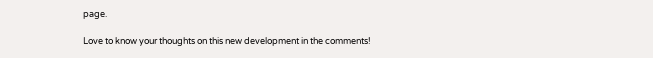page.

Love to know your thoughts on this new development in the comments!